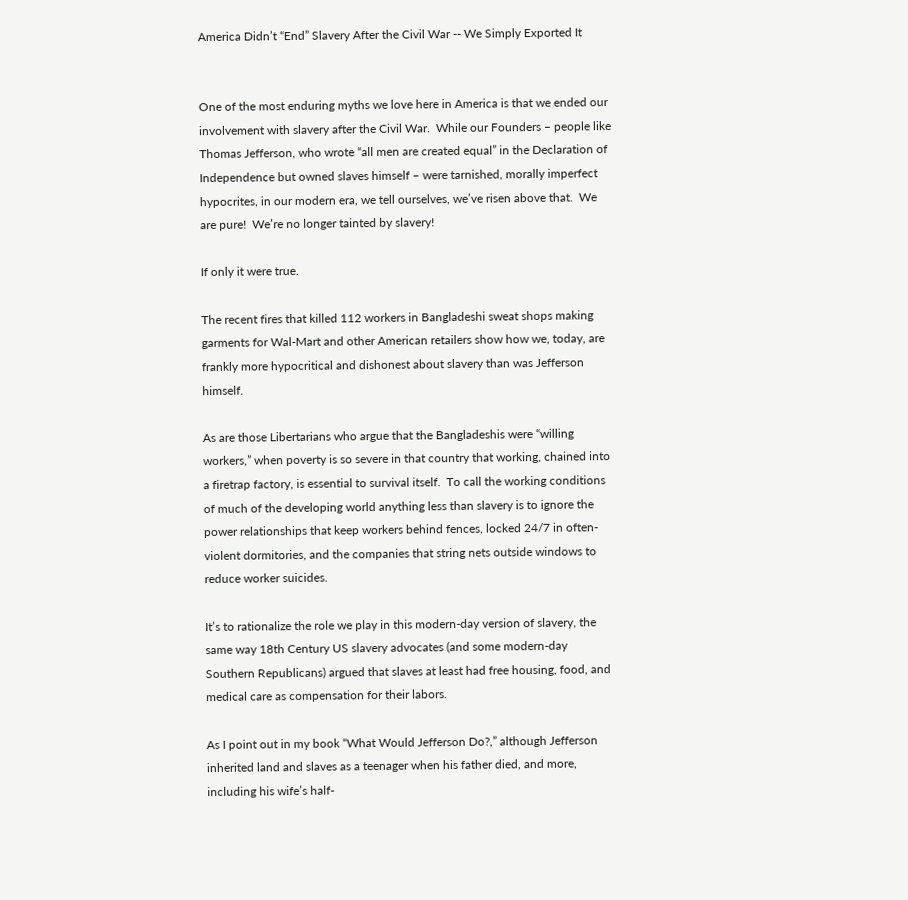America Didn’t “End” Slavery After the Civil War -- We Simply Exported It


One of the most enduring myths we love here in America is that we ended our involvement with slavery after the Civil War.  While our Founders – people like Thomas Jefferson, who wrote “all men are created equal” in the Declaration of Independence but owned slaves himself – were tarnished, morally imperfect hypocrites, in our modern era, we tell ourselves, we’ve risen above that.  We are pure!  We’re no longer tainted by slavery!

If only it were true.

The recent fires that killed 112 workers in Bangladeshi sweat shops making garments for Wal-Mart and other American retailers show how we, today, are frankly more hypocritical and dishonest about slavery than was Jefferson himself.

As are those Libertarians who argue that the Bangladeshis were “willing workers,” when poverty is so severe in that country that working, chained into a firetrap factory, is essential to survival itself.  To call the working conditions of much of the developing world anything less than slavery is to ignore the power relationships that keep workers behind fences, locked 24/7 in often-violent dormitories, and the companies that string nets outside windows to reduce worker suicides.

It’s to rationalize the role we play in this modern-day version of slavery, the same way 18th Century US slavery advocates (and some modern-day Southern Republicans) argued that slaves at least had free housing, food, and medical care as compensation for their labors.

As I point out in my book “What Would Jefferson Do?,” although Jefferson inherited land and slaves as a teenager when his father died, and more, including his wife’s half-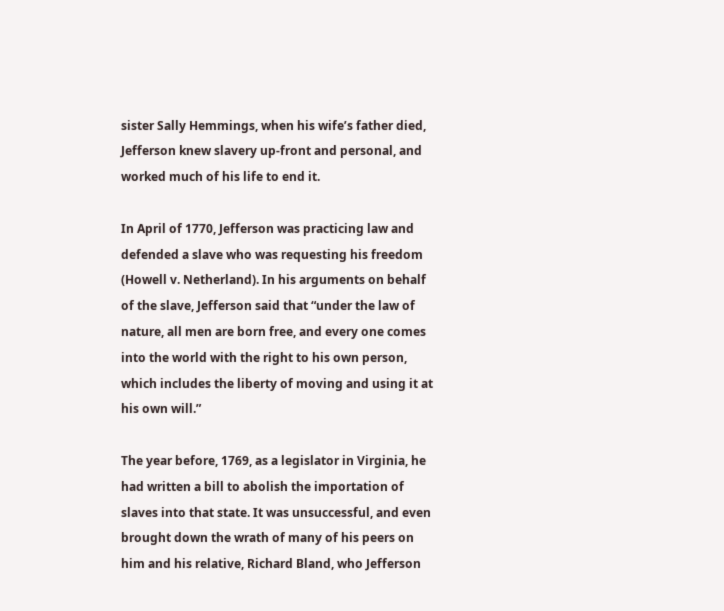sister Sally Hemmings, when his wife’s father died, Jefferson knew slavery up-front and personal, and worked much of his life to end it.

In April of 1770, Jefferson was practicing law and defended a slave who was requesting his freedom (Howell v. Netherland). In his arguments on behalf of the slave, Jefferson said that “under the law of nature, all men are born free, and every one comes into the world with the right to his own person, which includes the liberty of moving and using it at his own will.”

The year before, 1769, as a legislator in Virginia, he had written a bill to abolish the importation of slaves into that state. It was unsuccessful, and even brought down the wrath of many of his peers on him and his relative, Richard Bland, who Jefferson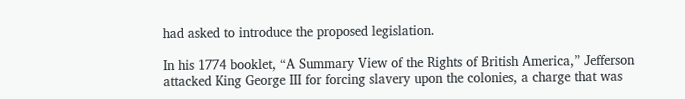had asked to introduce the proposed legislation.

In his 1774 booklet, “A Summary View of the Rights of British America,” Jefferson attacked King George III for forcing slavery upon the colonies, a charge that was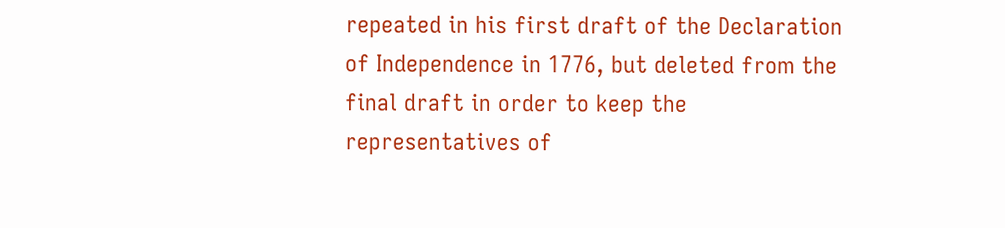repeated in his first draft of the Declaration of Independence in 1776, but deleted from the final draft in order to keep the representatives of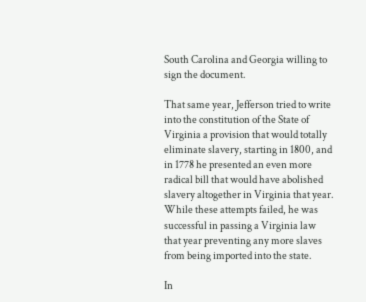South Carolina and Georgia willing to sign the document.

That same year, Jefferson tried to write into the constitution of the State of Virginia a provision that would totally eliminate slavery, starting in 1800, and in 1778 he presented an even more radical bill that would have abolished slavery altogether in Virginia that year. While these attempts failed, he was successful in passing a Virginia law that year preventing any more slaves from being imported into the state.

In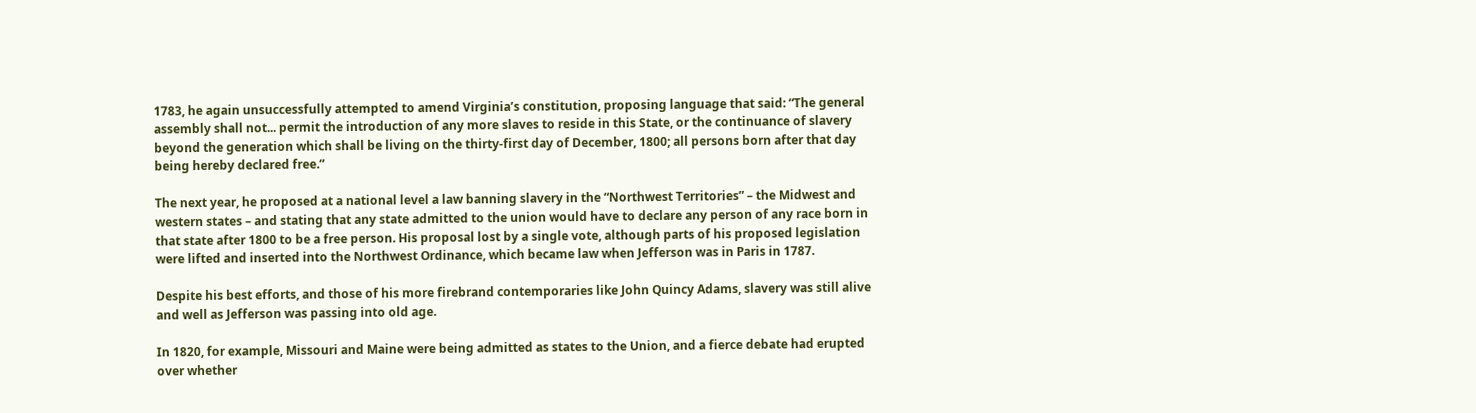1783, he again unsuccessfully attempted to amend Virginia’s constitution, proposing language that said: “The general assembly shall not... permit the introduction of any more slaves to reside in this State, or the continuance of slavery beyond the generation which shall be living on the thirty-first day of December, 1800; all persons born after that day being hereby declared free.”

The next year, he proposed at a national level a law banning slavery in the “Northwest Territories” – the Midwest and western states – and stating that any state admitted to the union would have to declare any person of any race born in that state after 1800 to be a free person. His proposal lost by a single vote, although parts of his proposed legislation were lifted and inserted into the Northwest Ordinance, which became law when Jefferson was in Paris in 1787.

Despite his best efforts, and those of his more firebrand contemporaries like John Quincy Adams, slavery was still alive and well as Jefferson was passing into old age.

In 1820, for example, Missouri and Maine were being admitted as states to the Union, and a fierce debate had erupted over whether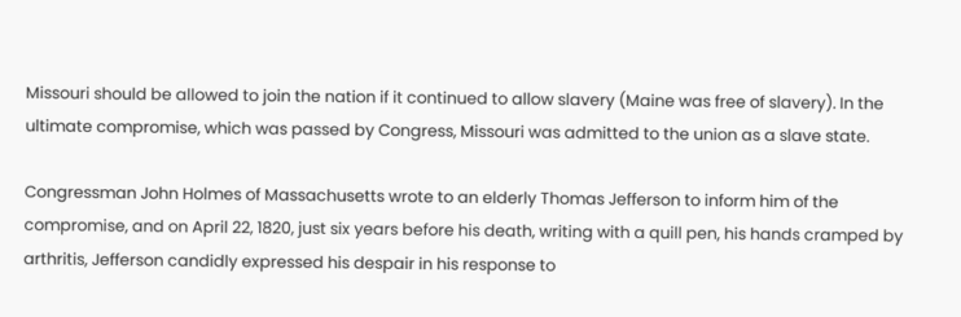Missouri should be allowed to join the nation if it continued to allow slavery (Maine was free of slavery). In the ultimate compromise, which was passed by Congress, Missouri was admitted to the union as a slave state.

Congressman John Holmes of Massachusetts wrote to an elderly Thomas Jefferson to inform him of the compromise, and on April 22, 1820, just six years before his death, writing with a quill pen, his hands cramped by arthritis, Jefferson candidly expressed his despair in his response to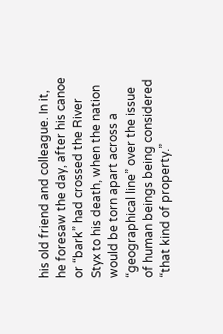his old friend and colleague. In it, he foresaw the day, after his canoe or “bark” had crossed the River Styx to his death, when the nation would be torn apart across a “geographical line” over the issue of human beings being considered “that kind of property.”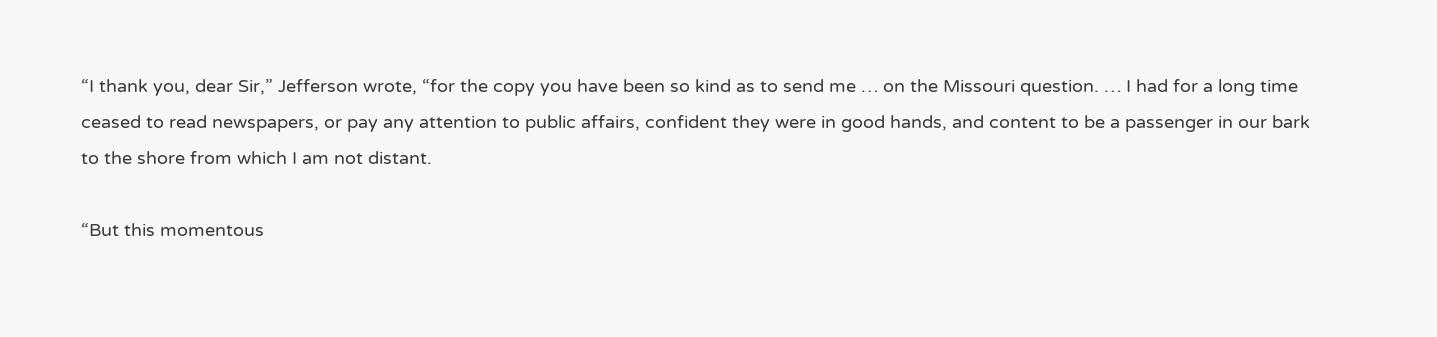“I thank you, dear Sir,” Jefferson wrote, “for the copy you have been so kind as to send me … on the Missouri question. … I had for a long time ceased to read newspapers, or pay any attention to public affairs, confident they were in good hands, and content to be a passenger in our bark to the shore from which I am not distant.

“But this momentous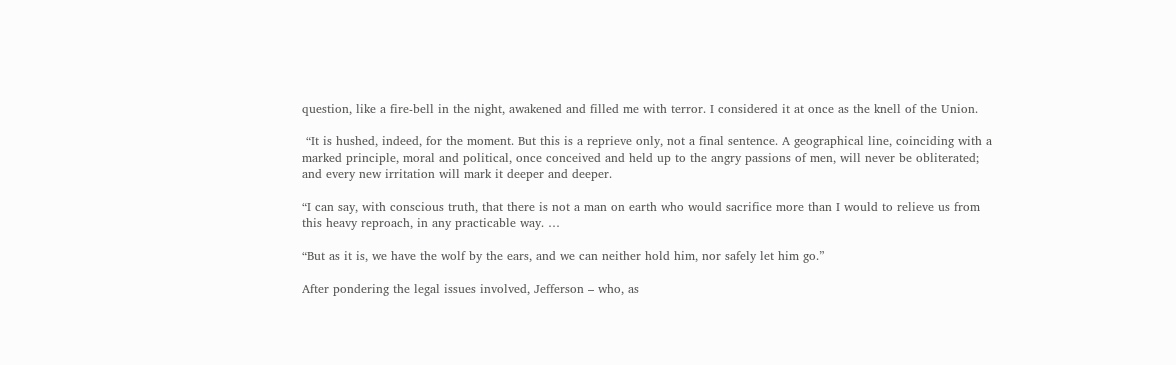question, like a fire-bell in the night, awakened and filled me with terror. I considered it at once as the knell of the Union.

 “It is hushed, indeed, for the moment. But this is a reprieve only, not a final sentence. A geographical line, coinciding with a marked principle, moral and political, once conceived and held up to the angry passions of men, will never be obliterated; and every new irritation will mark it deeper and deeper.

“I can say, with conscious truth, that there is not a man on earth who would sacrifice more than I would to relieve us from this heavy reproach, in any practicable way. …

“But as it is, we have the wolf by the ears, and we can neither hold him, nor safely let him go.”

After pondering the legal issues involved, Jefferson – who, as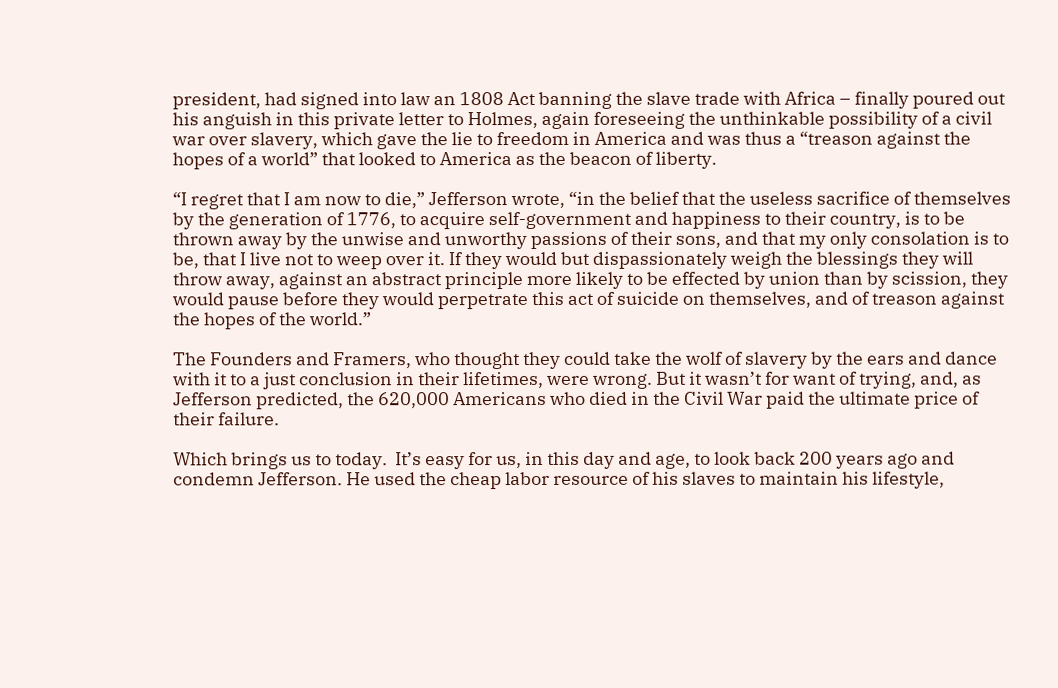president, had signed into law an 1808 Act banning the slave trade with Africa – finally poured out his anguish in this private letter to Holmes, again foreseeing the unthinkable possibility of a civil war over slavery, which gave the lie to freedom in America and was thus a “treason against the hopes of a world” that looked to America as the beacon of liberty.

“I regret that I am now to die,” Jefferson wrote, “in the belief that the useless sacrifice of themselves by the generation of 1776, to acquire self-government and happiness to their country, is to be thrown away by the unwise and unworthy passions of their sons, and that my only consolation is to be, that I live not to weep over it. If they would but dispassionately weigh the blessings they will throw away, against an abstract principle more likely to be effected by union than by scission, they would pause before they would perpetrate this act of suicide on themselves, and of treason against the hopes of the world.”

The Founders and Framers, who thought they could take the wolf of slavery by the ears and dance with it to a just conclusion in their lifetimes, were wrong. But it wasn’t for want of trying, and, as Jefferson predicted, the 620,000 Americans who died in the Civil War paid the ultimate price of their failure.

Which brings us to today.  It’s easy for us, in this day and age, to look back 200 years ago and condemn Jefferson. He used the cheap labor resource of his slaves to maintain his lifestyle,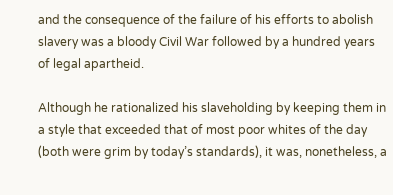and the consequence of the failure of his efforts to abolish slavery was a bloody Civil War followed by a hundred years of legal apartheid.

Although he rationalized his slaveholding by keeping them in a style that exceeded that of most poor whites of the day (both were grim by today’s standards), it was, nonetheless, a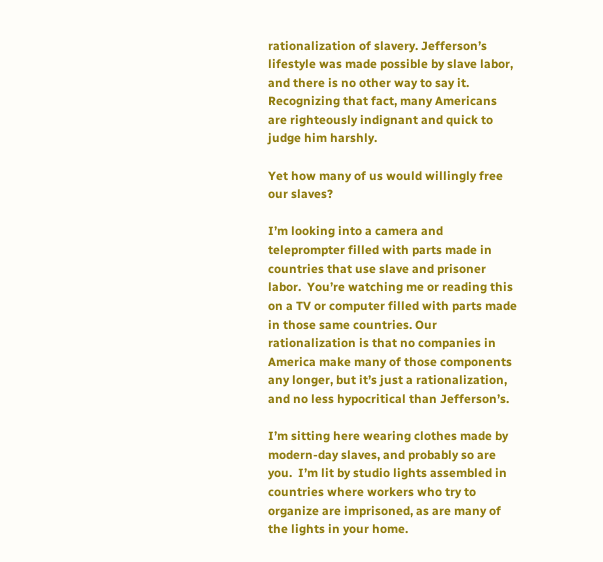rationalization of slavery. Jefferson’s lifestyle was made possible by slave labor, and there is no other way to say it. Recognizing that fact, many Americans are righteously indignant and quick to judge him harshly.

Yet how many of us would willingly free our slaves?

I’m looking into a camera and teleprompter filled with parts made in countries that use slave and prisoner labor.  You’re watching me or reading this on a TV or computer filled with parts made in those same countries. Our rationalization is that no companies in America make many of those components any longer, but it’s just a rationalization, and no less hypocritical than Jefferson’s.

I’m sitting here wearing clothes made by modern-day slaves, and probably so are you.  I’m lit by studio lights assembled in countries where workers who try to organize are imprisoned, as are many of the lights in your home.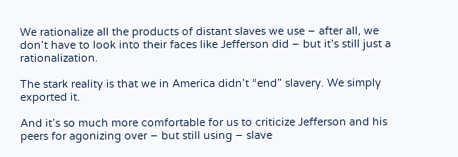We rationalize all the products of distant slaves we use – after all, we don’t have to look into their faces like Jefferson did – but it’s still just a rationalization.

The stark reality is that we in America didn’t “end” slavery. We simply exported it.

And it’s so much more comfortable for us to criticize Jefferson and his peers for agonizing over – but still using – slave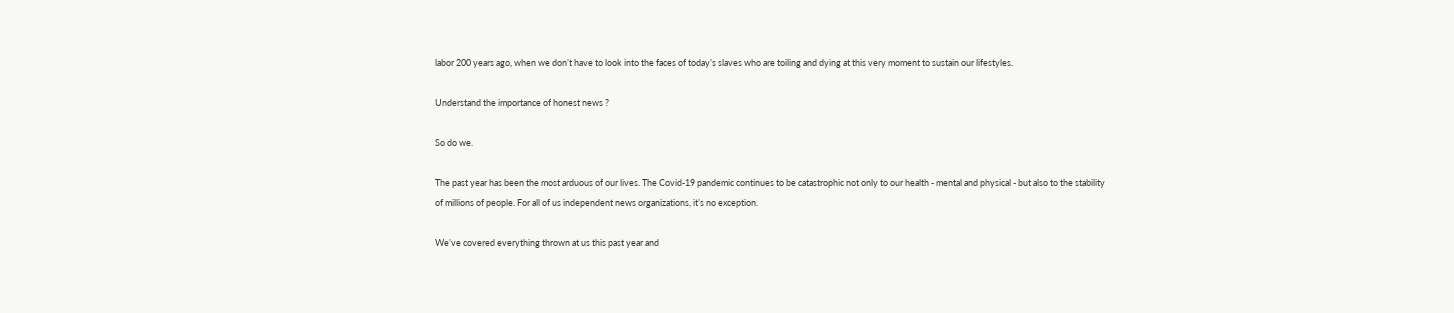labor 200 years ago, when we don’t have to look into the faces of today’s slaves who are toiling and dying at this very moment to sustain our lifestyles.

Understand the importance of honest news ?

So do we.

The past year has been the most arduous of our lives. The Covid-19 pandemic continues to be catastrophic not only to our health - mental and physical - but also to the stability of millions of people. For all of us independent news organizations, it’s no exception.

We’ve covered everything thrown at us this past year and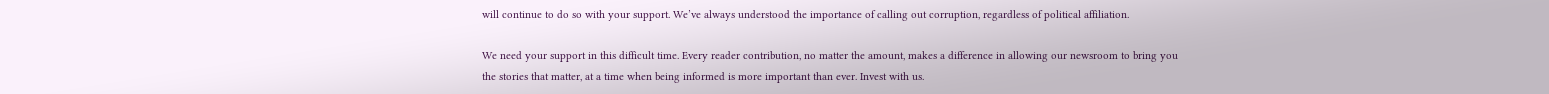will continue to do so with your support. We’ve always understood the importance of calling out corruption, regardless of political affiliation.

We need your support in this difficult time. Every reader contribution, no matter the amount, makes a difference in allowing our newsroom to bring you the stories that matter, at a time when being informed is more important than ever. Invest with us.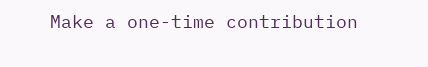Make a one-time contribution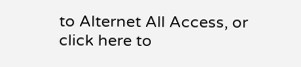to Alternet All Access, or click here to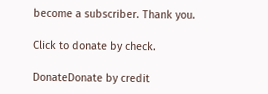become a subscriber. Thank you.

Click to donate by check.

DonateDonate by credit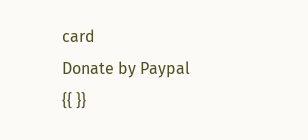card
Donate by Paypal
{{ }}